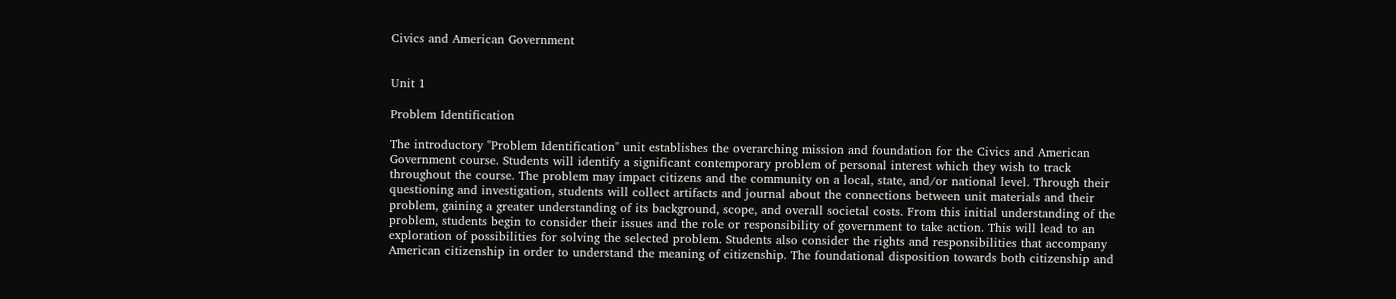Civics and American Government


Unit 1

Problem Identification

The introductory "Problem Identification" unit establishes the overarching mission and foundation for the Civics and American Government course. Students will identify a significant contemporary problem of personal interest which they wish to track throughout the course. The problem may impact citizens and the community on a local, state, and/or national level. Through their questioning and investigation, students will collect artifacts and journal about the connections between unit materials and their problem, gaining a greater understanding of its background, scope, and overall societal costs. From this initial understanding of the problem, students begin to consider their issues and the role or responsibility of government to take action. This will lead to an exploration of possibilities for solving the selected problem. Students also consider the rights and responsibilities that accompany American citizenship in order to understand the meaning of citizenship. The foundational disposition towards both citizenship and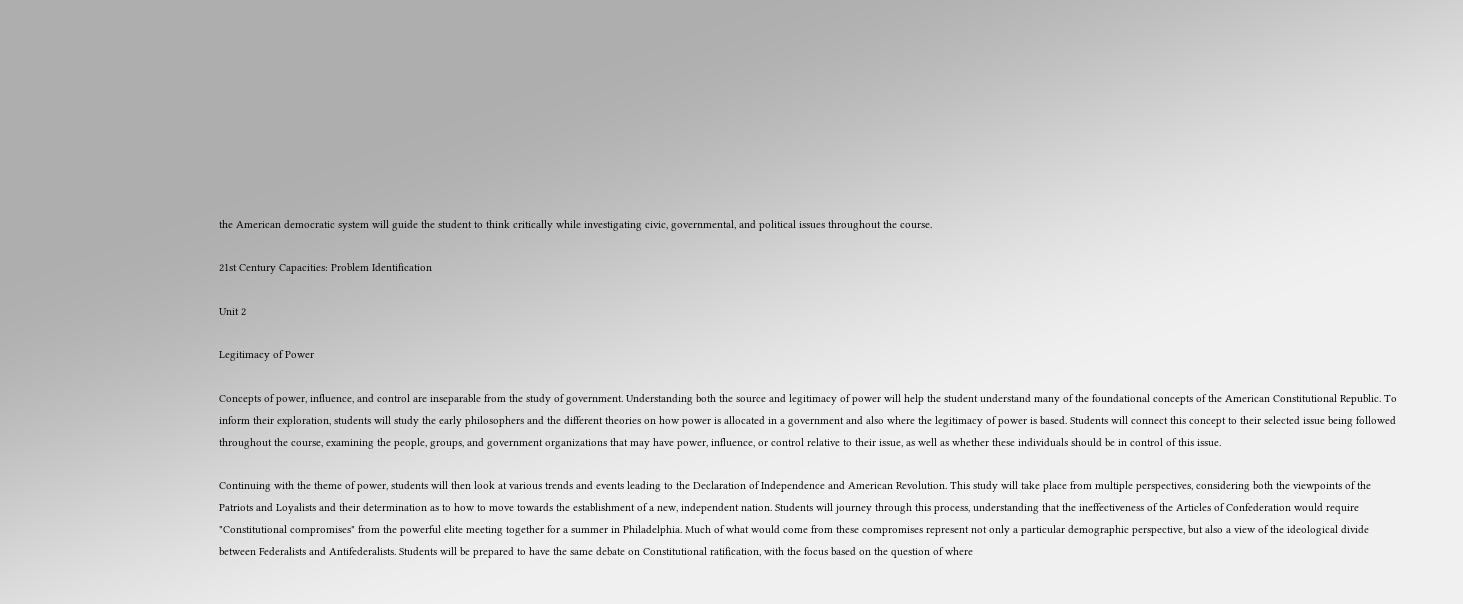the American democratic system will guide the student to think critically while investigating civic, governmental, and political issues throughout the course.

21st Century Capacities: Problem Identification

Unit 2

Legitimacy of Power

Concepts of power, influence, and control are inseparable from the study of government. Understanding both the source and legitimacy of power will help the student understand many of the foundational concepts of the American Constitutional Republic. To inform their exploration, students will study the early philosophers and the different theories on how power is allocated in a government and also where the legitimacy of power is based. Students will connect this concept to their selected issue being followed throughout the course, examining the people, groups, and government organizations that may have power, influence, or control relative to their issue, as well as whether these individuals should be in control of this issue.

Continuing with the theme of power, students will then look at various trends and events leading to the Declaration of Independence and American Revolution. This study will take place from multiple perspectives, considering both the viewpoints of the Patriots and Loyalists and their determination as to how to move towards the establishment of a new, independent nation. Students will journey through this process, understanding that the ineffectiveness of the Articles of Confederation would require "Constitutional compromises" from the powerful elite meeting together for a summer in Philadelphia. Much of what would come from these compromises represent not only a particular demographic perspective, but also a view of the ideological divide between Federalists and Antifederalists. Students will be prepared to have the same debate on Constitutional ratification, with the focus based on the question of where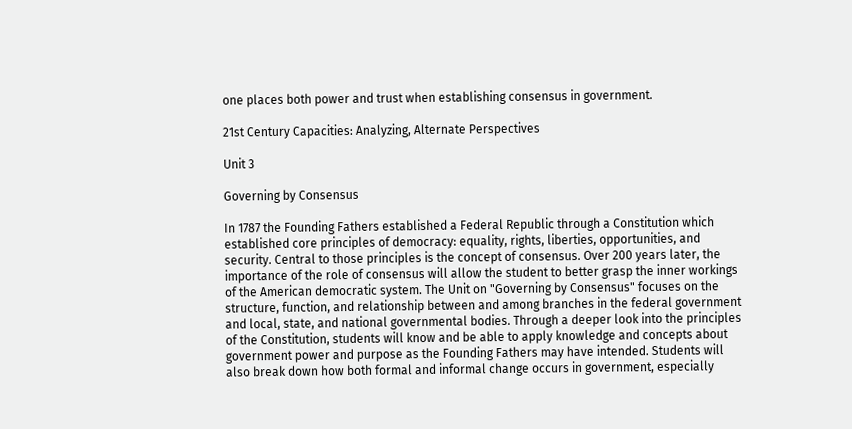one places both power and trust when establishing consensus in government.

21st Century Capacities: Analyzing, Alternate Perspectives

Unit 3

Governing by Consensus

In 1787 the Founding Fathers established a Federal Republic through a Constitution which established core principles of democracy: equality, rights, liberties, opportunities, and security. Central to those principles is the concept of consensus. Over 200 years later, the importance of the role of consensus will allow the student to better grasp the inner workings of the American democratic system. The Unit on "Governing by Consensus" focuses on the structure, function, and relationship between and among branches in the federal government and local, state, and national governmental bodies. Through a deeper look into the principles of the Constitution, students will know and be able to apply knowledge and concepts about government power and purpose as the Founding Fathers may have intended. Students will also break down how both formal and informal change occurs in government, especially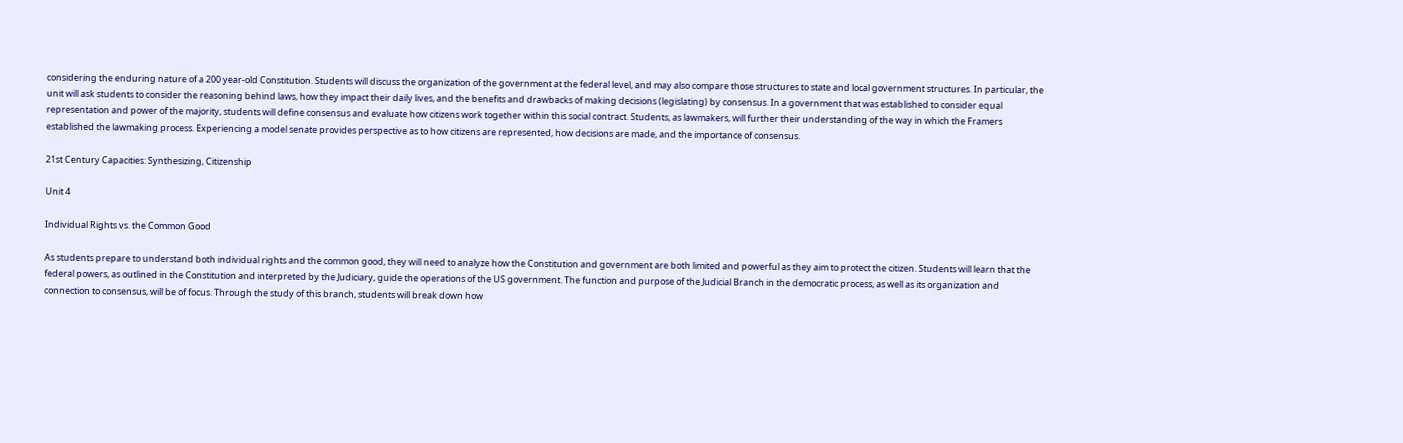considering the enduring nature of a 200 year-old Constitution. Students will discuss the organization of the government at the federal level, and may also compare those structures to state and local government structures. In particular, the unit will ask students to consider the reasoning behind laws, how they impact their daily lives, and the benefits and drawbacks of making decisions (legislating) by consensus. In a government that was established to consider equal representation and power of the majority, students will define consensus and evaluate how citizens work together within this social contract. Students, as lawmakers, will further their understanding of the way in which the Framers established the lawmaking process. Experiencing a model senate provides perspective as to how citizens are represented, how decisions are made, and the importance of consensus.

21st Century Capacities: Synthesizing, Citizenship

Unit 4

Individual Rights vs. the Common Good

As students prepare to understand both individual rights and the common good, they will need to analyze how the Constitution and government are both limited and powerful as they aim to protect the citizen. Students will learn that the federal powers, as outlined in the Constitution and interpreted by the Judiciary, guide the operations of the US government. The function and purpose of the Judicial Branch in the democratic process, as well as its organization and connection to consensus, will be of focus. Through the study of this branch, students will break down how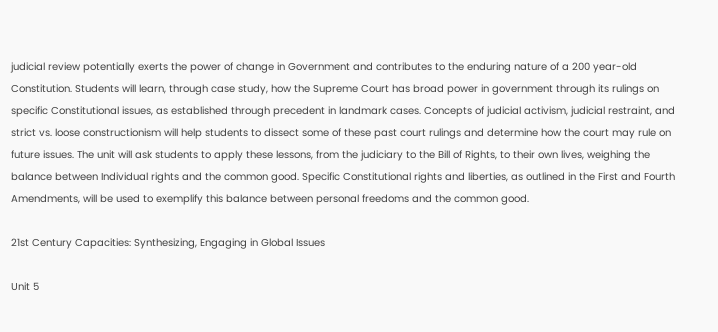judicial review potentially exerts the power of change in Government and contributes to the enduring nature of a 200 year-old Constitution. Students will learn, through case study, how the Supreme Court has broad power in government through its rulings on specific Constitutional issues, as established through precedent in landmark cases. Concepts of judicial activism, judicial restraint, and strict vs. loose constructionism will help students to dissect some of these past court rulings and determine how the court may rule on future issues. The unit will ask students to apply these lessons, from the judiciary to the Bill of Rights, to their own lives, weighing the balance between Individual rights and the common good. Specific Constitutional rights and liberties, as outlined in the First and Fourth Amendments, will be used to exemplify this balance between personal freedoms and the common good.

21st Century Capacities: Synthesizing, Engaging in Global Issues

Unit 5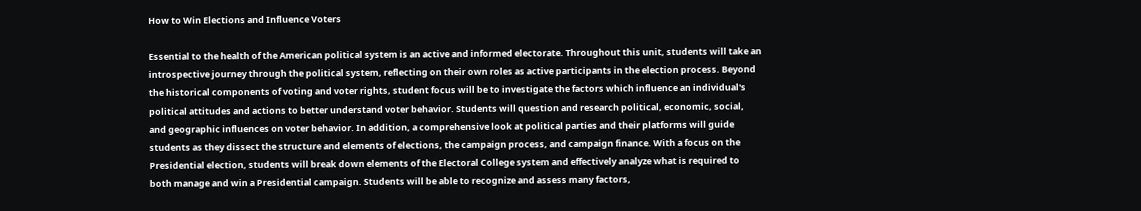How to Win Elections and Influence Voters

Essential to the health of the American political system is an active and informed electorate. Throughout this unit, students will take an introspective journey through the political system, reflecting on their own roles as active participants in the election process. Beyond the historical components of voting and voter rights, student focus will be to investigate the factors which influence an individual's political attitudes and actions to better understand voter behavior. Students will question and research political, economic, social, and geographic influences on voter behavior. In addition, a comprehensive look at political parties and their platforms will guide students as they dissect the structure and elements of elections, the campaign process, and campaign finance. With a focus on the Presidential election, students will break down elements of the Electoral College system and effectively analyze what is required to both manage and win a Presidential campaign. Students will be able to recognize and assess many factors,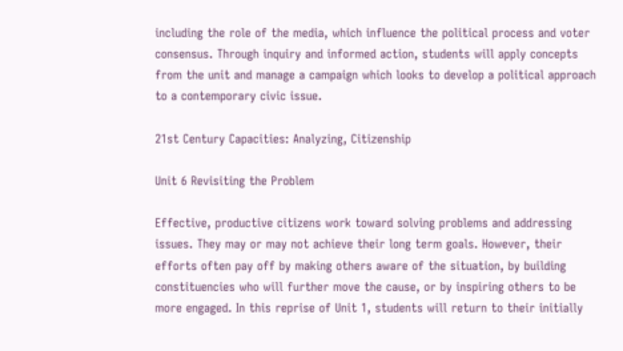including the role of the media, which influence the political process and voter consensus. Through inquiry and informed action, students will apply concepts from the unit and manage a campaign which looks to develop a political approach to a contemporary civic issue.

21st Century Capacities: Analyzing, Citizenship

Unit 6 Revisiting the Problem

Effective, productive citizens work toward solving problems and addressing issues. They may or may not achieve their long term goals. However, their efforts often pay off by making others aware of the situation, by building constituencies who will further move the cause, or by inspiring others to be more engaged. In this reprise of Unit 1, students will return to their initially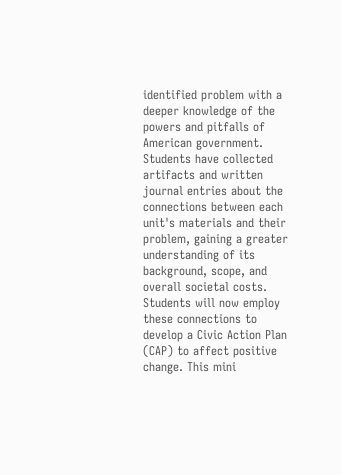identified problem with a deeper knowledge of the powers and pitfalls of American government. Students have collected artifacts and written journal entries about the connections between each unit's materials and their problem, gaining a greater understanding of its background, scope, and overall societal costs. Students will now employ these connections to develop a Civic Action Plan (CAP) to affect positive change. This mini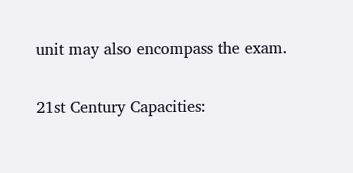unit may also encompass the exam.

21st Century Capacities: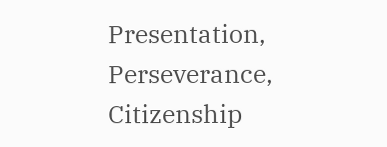Presentation, Perseverance, Citizenship